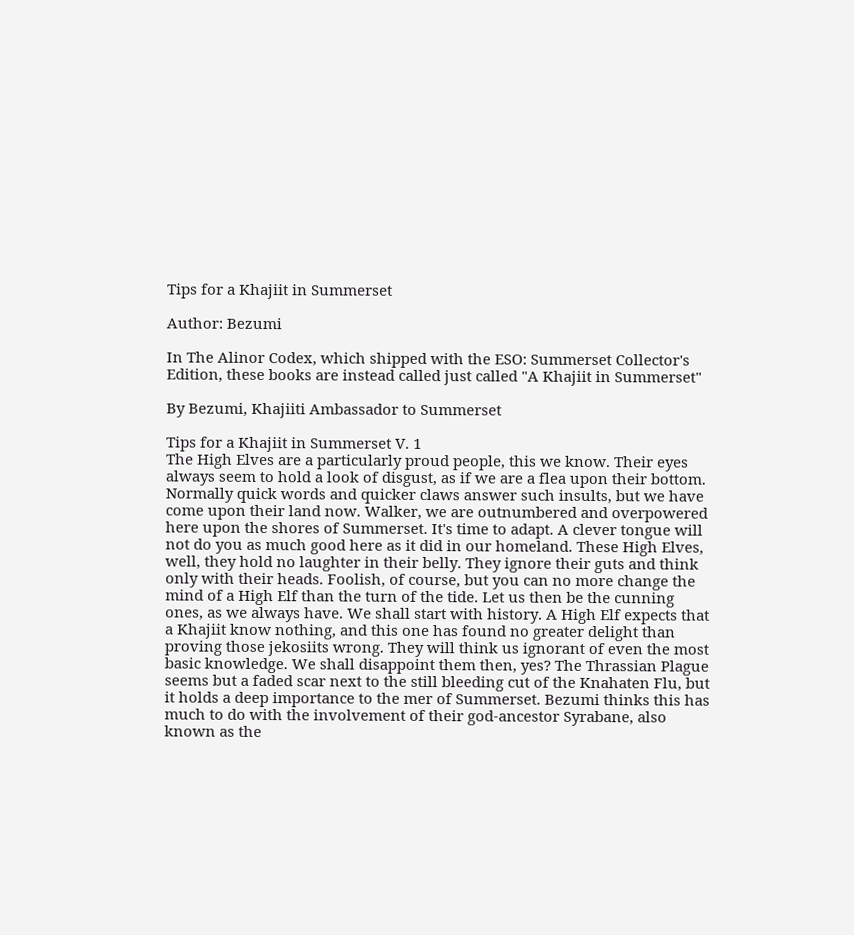Tips for a Khajiit in Summerset

Author: Bezumi

In The Alinor Codex, which shipped with the ESO: Summerset Collector's Edition, these books are instead called just called "A Khajiit in Summerset"

By Bezumi, Khajiiti Ambassador to Summerset

Tips for a Khajiit in Summerset V. 1
The High Elves are a particularly proud people, this we know. Their eyes always seem to hold a look of disgust, as if we are a flea upon their bottom. Normally quick words and quicker claws answer such insults, but we have come upon their land now. Walker, we are outnumbered and overpowered here upon the shores of Summerset. It's time to adapt. A clever tongue will not do you as much good here as it did in our homeland. These High Elves, well, they hold no laughter in their belly. They ignore their guts and think only with their heads. Foolish, of course, but you can no more change the mind of a High Elf than the turn of the tide. Let us then be the cunning ones, as we always have. We shall start with history. A High Elf expects that a Khajiit know nothing, and this one has found no greater delight than proving those jekosiits wrong. They will think us ignorant of even the most basic knowledge. We shall disappoint them then, yes? The Thrassian Plague seems but a faded scar next to the still bleeding cut of the Knahaten Flu, but it holds a deep importance to the mer of Summerset. Bezumi thinks this has much to do with the involvement of their god-ancestor Syrabane, also known as the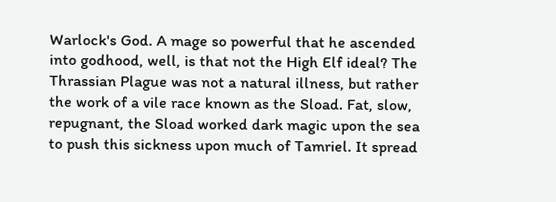Warlock's God. A mage so powerful that he ascended into godhood, well, is that not the High Elf ideal? The Thrassian Plague was not a natural illness, but rather the work of a vile race known as the Sload. Fat, slow, repugnant, the Sload worked dark magic upon the sea to push this sickness upon much of Tamriel. It spread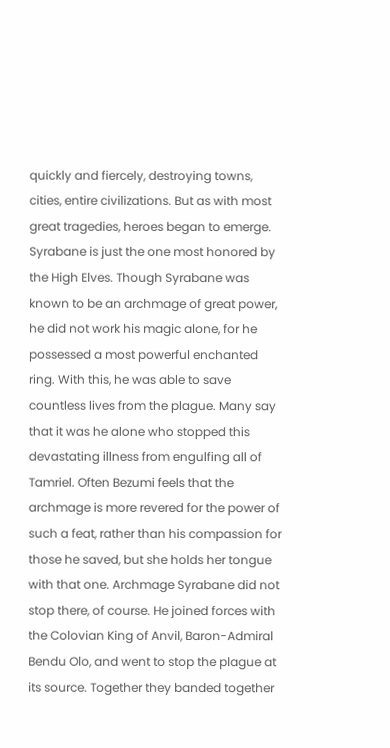quickly and fiercely, destroying towns, cities, entire civilizations. But as with most great tragedies, heroes began to emerge. Syrabane is just the one most honored by the High Elves. Though Syrabane was known to be an archmage of great power, he did not work his magic alone, for he possessed a most powerful enchanted ring. With this, he was able to save countless lives from the plague. Many say that it was he alone who stopped this devastating illness from engulfing all of Tamriel. Often Bezumi feels that the archmage is more revered for the power of such a feat, rather than his compassion for those he saved, but she holds her tongue with that one. Archmage Syrabane did not stop there, of course. He joined forces with the Colovian King of Anvil, Baron-Admiral Bendu Olo, and went to stop the plague at its source. Together they banded together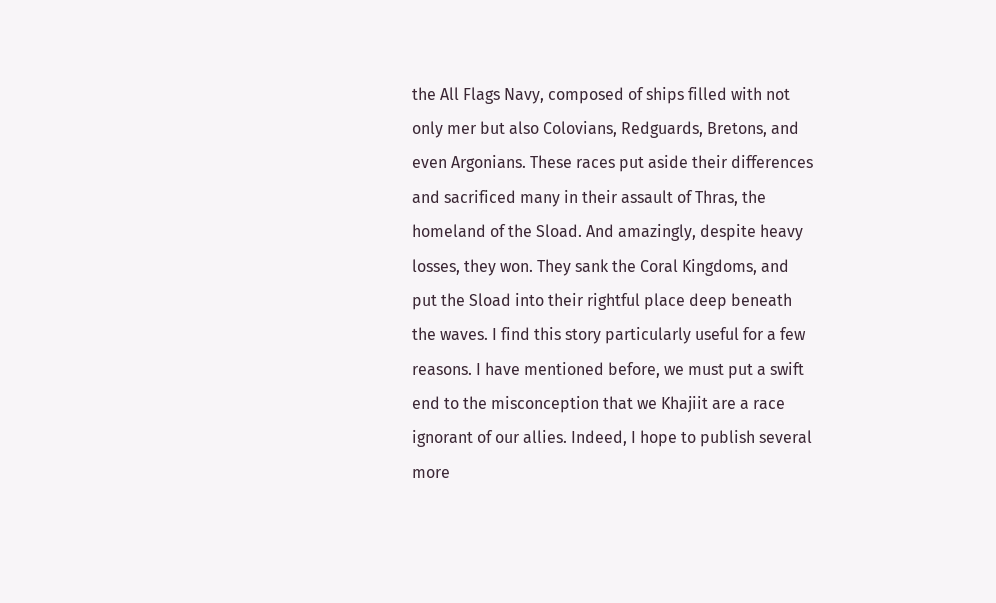the All Flags Navy, composed of ships filled with not only mer but also Colovians, Redguards, Bretons, and even Argonians. These races put aside their differences and sacrificed many in their assault of Thras, the homeland of the Sload. And amazingly, despite heavy losses, they won. They sank the Coral Kingdoms, and put the Sload into their rightful place deep beneath the waves. I find this story particularly useful for a few reasons. I have mentioned before, we must put a swift end to the misconception that we Khajiit are a race ignorant of our allies. Indeed, I hope to publish several more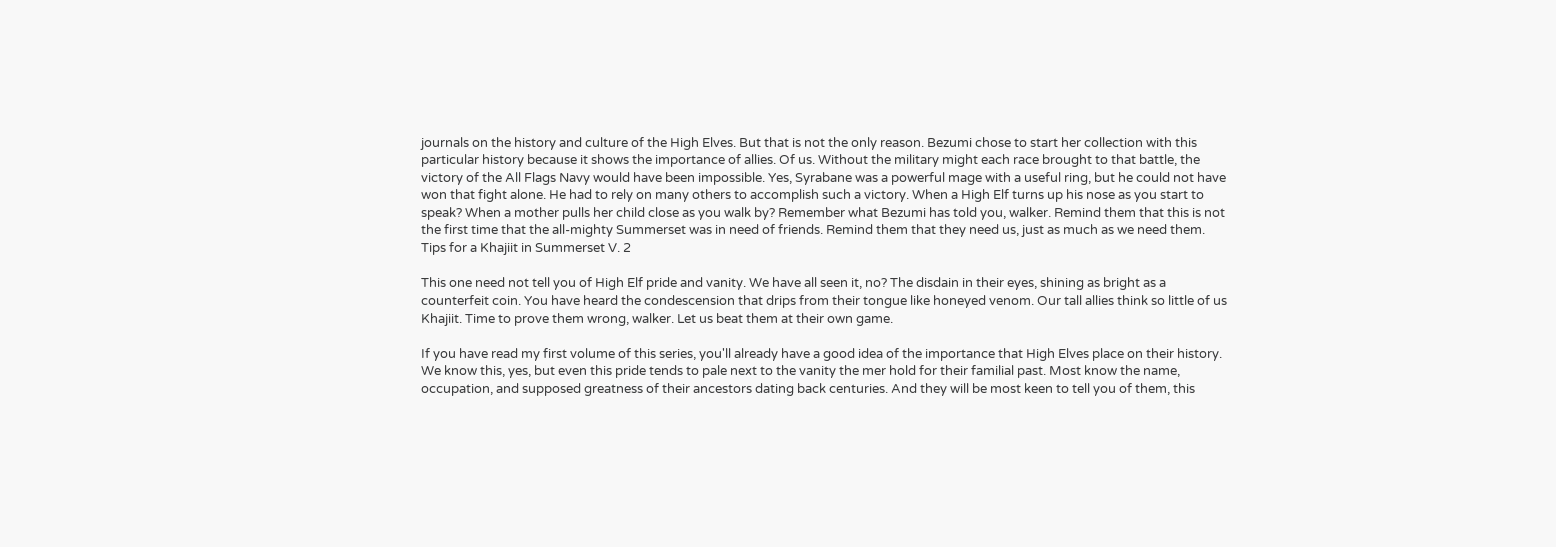journals on the history and culture of the High Elves. But that is not the only reason. Bezumi chose to start her collection with this particular history because it shows the importance of allies. Of us. Without the military might each race brought to that battle, the victory of the All Flags Navy would have been impossible. Yes, Syrabane was a powerful mage with a useful ring, but he could not have won that fight alone. He had to rely on many others to accomplish such a victory. When a High Elf turns up his nose as you start to speak? When a mother pulls her child close as you walk by? Remember what Bezumi has told you, walker. Remind them that this is not the first time that the all-mighty Summerset was in need of friends. Remind them that they need us, just as much as we need them.
Tips for a Khajiit in Summerset V. 2

This one need not tell you of High Elf pride and vanity. We have all seen it, no? The disdain in their eyes, shining as bright as a counterfeit coin. You have heard the condescension that drips from their tongue like honeyed venom. Our tall allies think so little of us Khajiit. Time to prove them wrong, walker. Let us beat them at their own game.

If you have read my first volume of this series, you'll already have a good idea of the importance that High Elves place on their history. We know this, yes, but even this pride tends to pale next to the vanity the mer hold for their familial past. Most know the name, occupation, and supposed greatness of their ancestors dating back centuries. And they will be most keen to tell you of them, this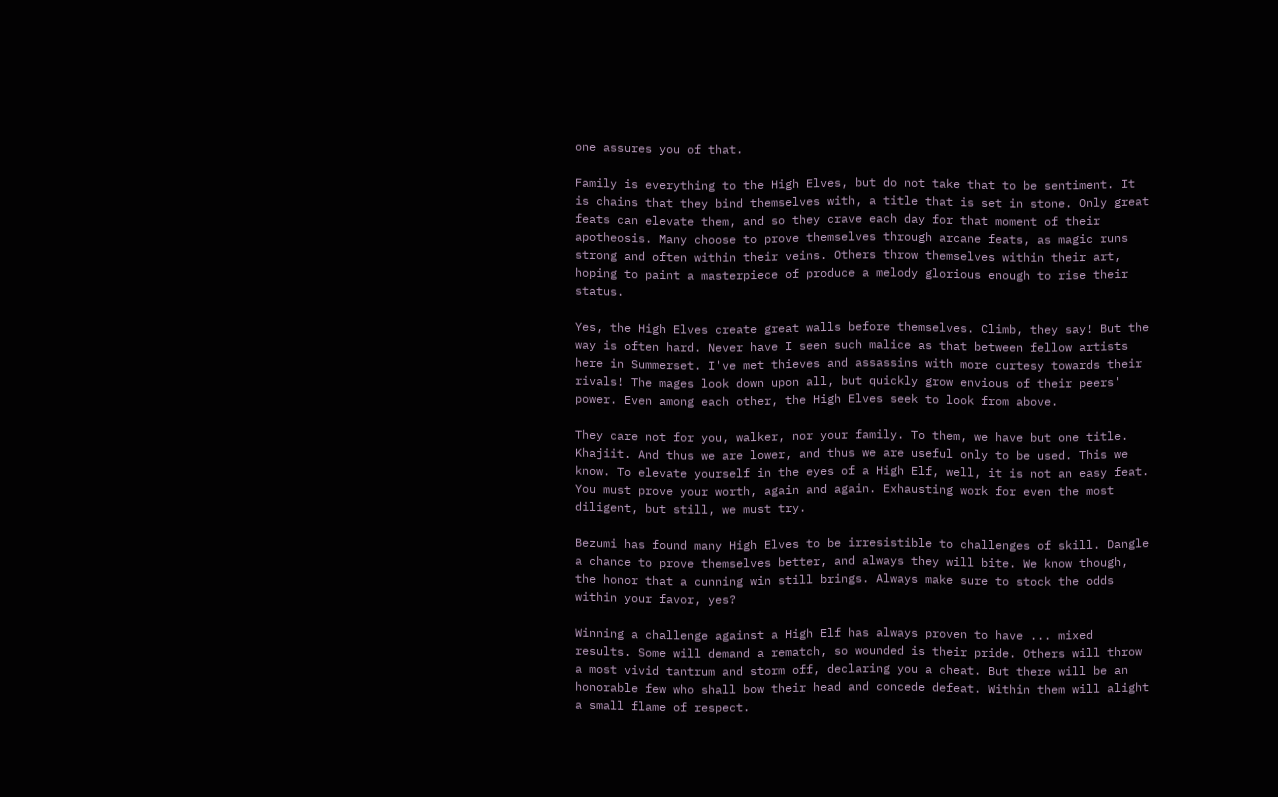one assures you of that.

Family is everything to the High Elves, but do not take that to be sentiment. It is chains that they bind themselves with, a title that is set in stone. Only great feats can elevate them, and so they crave each day for that moment of their apotheosis. Many choose to prove themselves through arcane feats, as magic runs strong and often within their veins. Others throw themselves within their art, hoping to paint a masterpiece of produce a melody glorious enough to rise their status.

Yes, the High Elves create great walls before themselves. Climb, they say! But the way is often hard. Never have I seen such malice as that between fellow artists here in Summerset. I've met thieves and assassins with more curtesy towards their rivals! The mages look down upon all, but quickly grow envious of their peers' power. Even among each other, the High Elves seek to look from above.

They care not for you, walker, nor your family. To them, we have but one title. Khajiit. And thus we are lower, and thus we are useful only to be used. This we know. To elevate yourself in the eyes of a High Elf, well, it is not an easy feat. You must prove your worth, again and again. Exhausting work for even the most diligent, but still, we must try.

Bezumi has found many High Elves to be irresistible to challenges of skill. Dangle a chance to prove themselves better, and always they will bite. We know though, the honor that a cunning win still brings. Always make sure to stock the odds within your favor, yes?

Winning a challenge against a High Elf has always proven to have ... mixed results. Some will demand a rematch, so wounded is their pride. Others will throw a most vivid tantrum and storm off, declaring you a cheat. But there will be an honorable few who shall bow their head and concede defeat. Within them will alight a small flame of respect.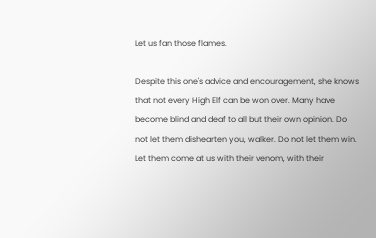Let us fan those flames.

Despite this one's advice and encouragement, she knows that not every High Elf can be won over. Many have become blind and deaf to all but their own opinion. Do not let them dishearten you, walker. Do not let them win. Let them come at us with their venom, with their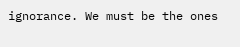ignorance. We must be the ones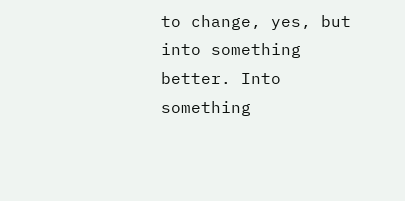to change, yes, but into something better. Into something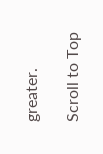greater.

Scroll to Top